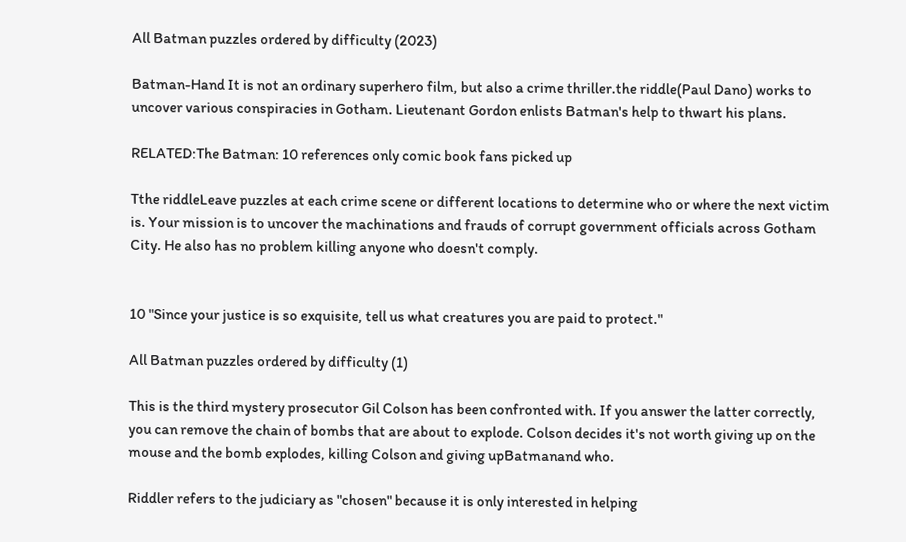All Batman puzzles ordered by difficulty (2023)

Batman-Hand It is not an ordinary superhero film, but also a crime thriller.the riddle(Paul Dano) works to uncover various conspiracies in Gotham. Lieutenant Gordon enlists Batman's help to thwart his plans.

RELATED:The Batman: 10 references only comic book fans picked up

Tthe riddleLeave puzzles at each crime scene or different locations to determine who or where the next victim is. Your mission is to uncover the machinations and frauds of corrupt government officials across Gotham City. He also has no problem killing anyone who doesn't comply.


10 "Since your justice is so exquisite, tell us what creatures you are paid to protect."

All Batman puzzles ordered by difficulty (1)

This is the third mystery prosecutor Gil Colson has been confronted with. If you answer the latter correctly, you can remove the chain of bombs that are about to explode. Colson decides it's not worth giving up on the mouse and the bomb explodes, killing Colson and giving upBatmanand who.

Riddler refers to the judiciary as "chosen" because it is only interested in helping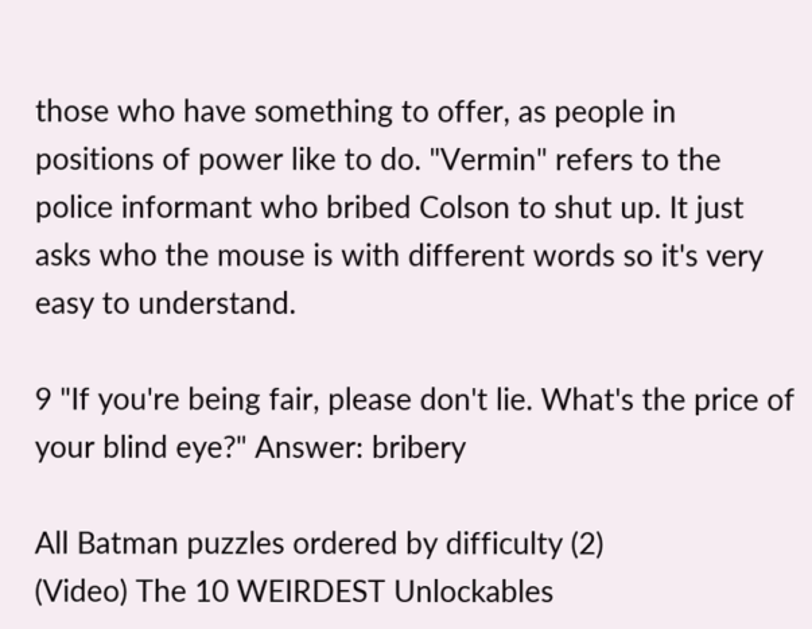those who have something to offer, as people in positions of power like to do. "Vermin" refers to the police informant who bribed Colson to shut up. It just asks who the mouse is with different words so it's very easy to understand.

9 "If you're being fair, please don't lie. What's the price of your blind eye?" Answer: bribery

All Batman puzzles ordered by difficulty (2)
(Video) The 10 WEIRDEST Unlockables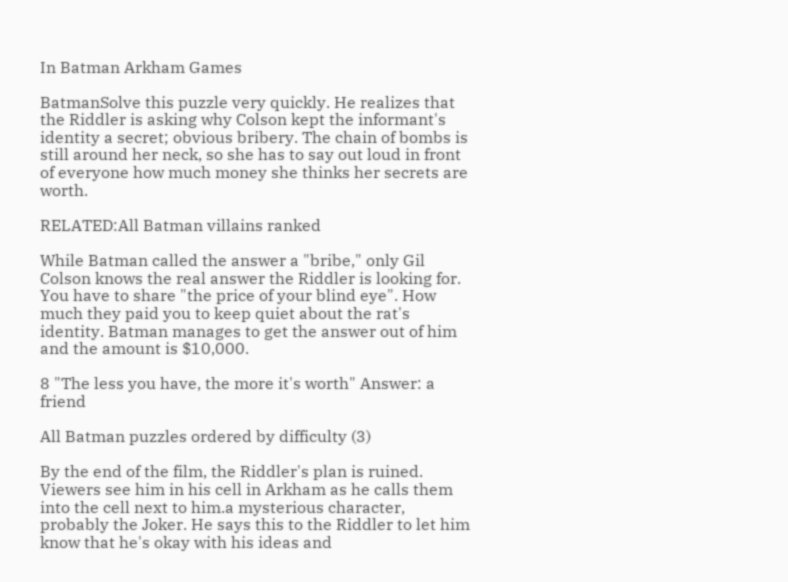In Batman Arkham Games

BatmanSolve this puzzle very quickly. He realizes that the Riddler is asking why Colson kept the informant's identity a secret; obvious bribery. The chain of bombs is still around her neck, so she has to say out loud in front of everyone how much money she thinks her secrets are worth.

RELATED:All Batman villains ranked

While Batman called the answer a "bribe," only Gil Colson knows the real answer the Riddler is looking for. You have to share "the price of your blind eye". How much they paid you to keep quiet about the rat's identity. Batman manages to get the answer out of him and the amount is $10,000.

8 "The less you have, the more it's worth" Answer: a friend

All Batman puzzles ordered by difficulty (3)

By the end of the film, the Riddler's plan is ruined. Viewers see him in his cell in Arkham as he calls them into the cell next to him.a mysterious character, probably the Joker. He says this to the Riddler to let him know that he's okay with his ideas and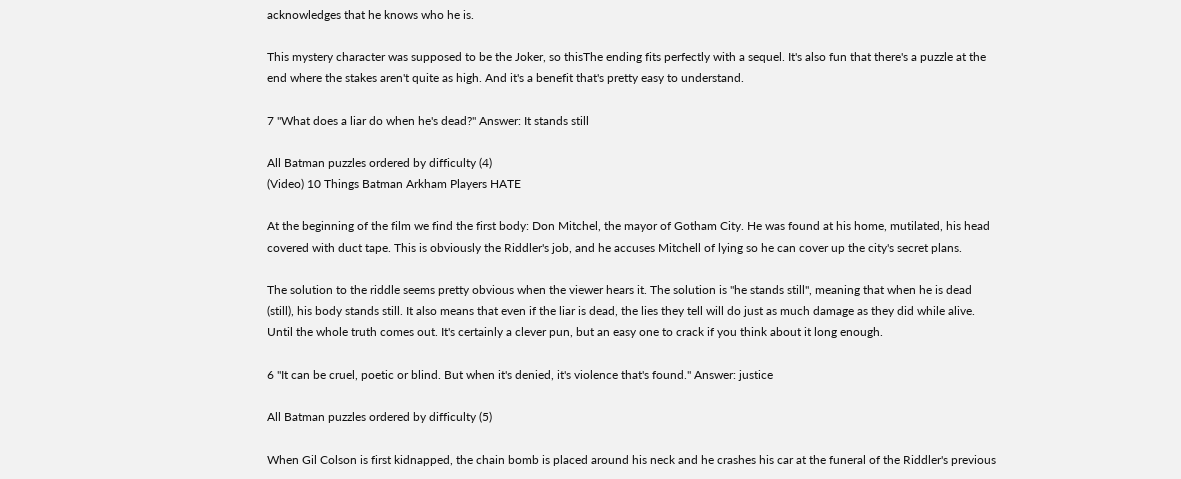acknowledges that he knows who he is.

This mystery character was supposed to be the Joker, so thisThe ending fits perfectly with a sequel. It's also fun that there's a puzzle at the end where the stakes aren't quite as high. And it's a benefit that's pretty easy to understand.

7 "What does a liar do when he's dead?" Answer: It stands still

All Batman puzzles ordered by difficulty (4)
(Video) 10 Things Batman Arkham Players HATE

At the beginning of the film we find the first body: Don Mitchel, the mayor of Gotham City. He was found at his home, mutilated, his head covered with duct tape. This is obviously the Riddler's job, and he accuses Mitchell of lying so he can cover up the city's secret plans.

The solution to the riddle seems pretty obvious when the viewer hears it. The solution is "he stands still", meaning that when he is dead (still), his body stands still. It also means that even if the liar is dead, the lies they tell will do just as much damage as they did while alive. Until the whole truth comes out. It's certainly a clever pun, but an easy one to crack if you think about it long enough.

6 "It can be cruel, poetic or blind. But when it's denied, it's violence that's found." Answer: justice

All Batman puzzles ordered by difficulty (5)

When Gil Colson is first kidnapped, the chain bomb is placed around his neck and he crashes his car at the funeral of the Riddler's previous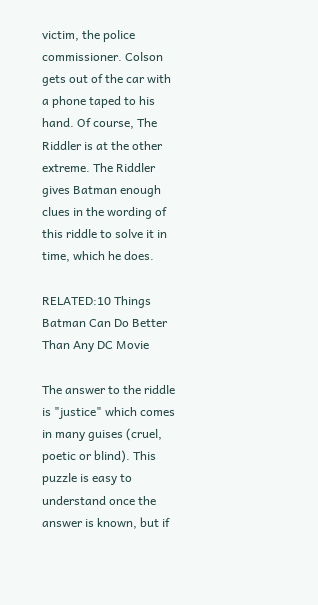victim, the police commissioner. Colson gets out of the car with a phone taped to his hand. Of course, The Riddler is at the other extreme. The Riddler gives Batman enough clues in the wording of this riddle to solve it in time, which he does.

RELATED:10 Things Batman Can Do Better Than Any DC Movie

The answer to the riddle is "justice" which comes in many guises (cruel, poetic or blind). This puzzle is easy to understand once the answer is known, but if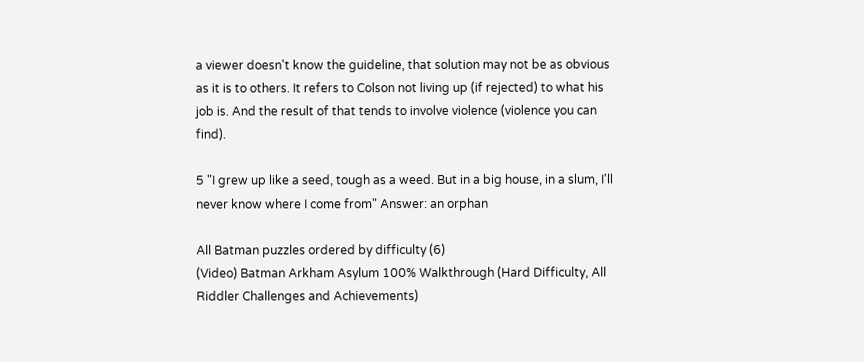a viewer doesn't know the guideline, that solution may not be as obvious as it is to others. It refers to Colson not living up (if rejected) to what his job is. And the result of that tends to involve violence (violence you can find).

5 "I grew up like a seed, tough as a weed. But in a big house, in a slum, I'll never know where I come from" Answer: an orphan

All Batman puzzles ordered by difficulty (6)
(Video) Batman Arkham Asylum 100% Walkthrough (Hard Difficulty, All Riddler Challenges and Achievements)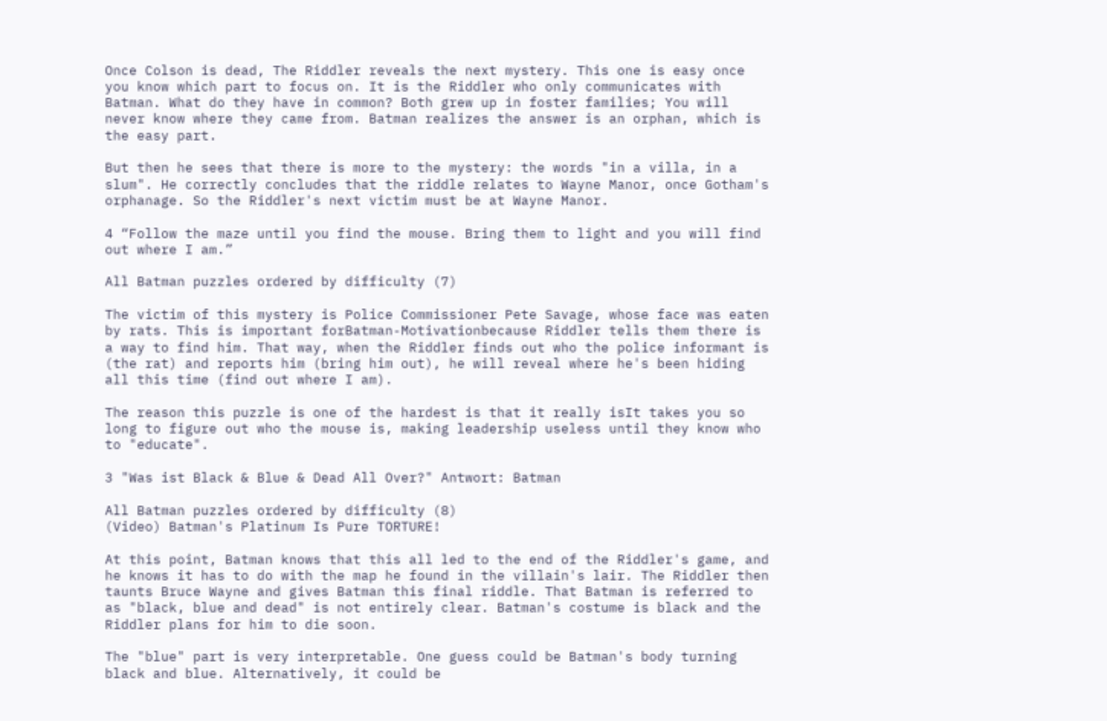Once Colson is dead, The Riddler reveals the next mystery. This one is easy once you know which part to focus on. It is the Riddler who only communicates with Batman. What do they have in common? Both grew up in foster families; You will never know where they came from. Batman realizes the answer is an orphan, which is the easy part.

But then he sees that there is more to the mystery: the words "in a villa, in a slum". He correctly concludes that the riddle relates to Wayne Manor, once Gotham's orphanage. So the Riddler's next victim must be at Wayne Manor.

4 “Follow the maze until you find the mouse. Bring them to light and you will find out where I am.”

All Batman puzzles ordered by difficulty (7)

The victim of this mystery is Police Commissioner Pete Savage, whose face was eaten by rats. This is important forBatman-Motivationbecause Riddler tells them there is a way to find him. That way, when the Riddler finds out who the police informant is (the rat) and reports him (bring him out), he will reveal where he's been hiding all this time (find out where I am).

The reason this puzzle is one of the hardest is that it really isIt takes you so long to figure out who the mouse is, making leadership useless until they know who to "educate".

3 "Was ist Black & Blue & Dead All Over?" Antwort: Batman

All Batman puzzles ordered by difficulty (8)
(Video) Batman's Platinum Is Pure TORTURE!

At this point, Batman knows that this all led to the end of the Riddler's game, and he knows it has to do with the map he found in the villain's lair. The Riddler then taunts Bruce Wayne and gives Batman this final riddle. That Batman is referred to as "black, blue and dead" is not entirely clear. Batman's costume is black and the Riddler plans for him to die soon.

The "blue" part is very interpretable. One guess could be Batman's body turning black and blue. Alternatively, it could be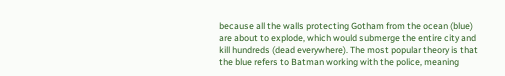because all the walls protecting Gotham from the ocean (blue) are about to explode, which would submerge the entire city and kill hundreds (dead everywhere). The most popular theory is that the blue refers to Batman working with the police, meaning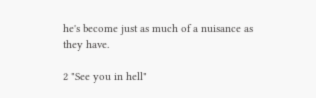he's become just as much of a nuisance as they have.

2 "See you in hell"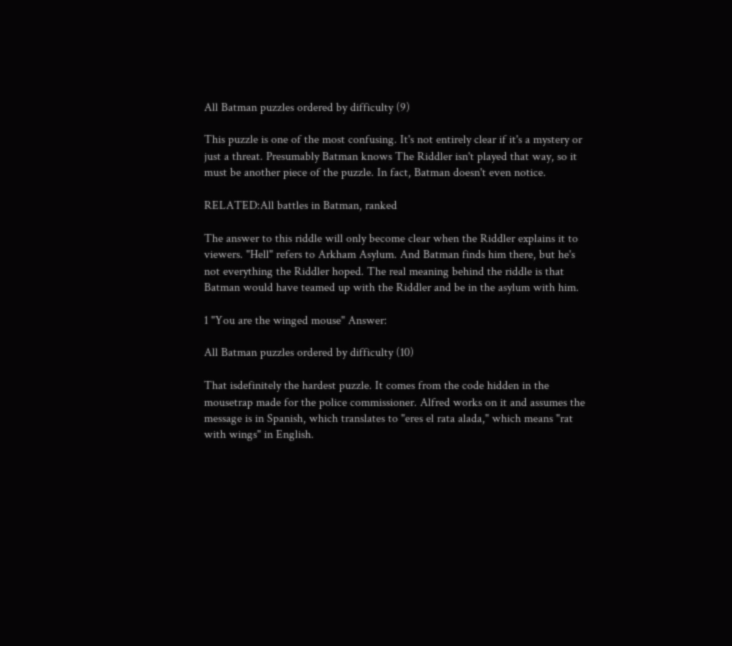All Batman puzzles ordered by difficulty (9)

This puzzle is one of the most confusing. It's not entirely clear if it's a mystery or just a threat. Presumably Batman knows The Riddler isn't played that way, so it must be another piece of the puzzle. In fact, Batman doesn't even notice.

RELATED:All battles in Batman, ranked

The answer to this riddle will only become clear when the Riddler explains it to viewers. "Hell" refers to Arkham Asylum. And Batman finds him there, but he's not everything the Riddler hoped. The real meaning behind the riddle is that Batman would have teamed up with the Riddler and be in the asylum with him.

1 "You are the winged mouse" Answer:

All Batman puzzles ordered by difficulty (10)

That isdefinitely the hardest puzzle. It comes from the code hidden in the mousetrap made for the police commissioner. Alfred works on it and assumes the message is in Spanish, which translates to "eres el rata alada," which means "rat with wings" in English.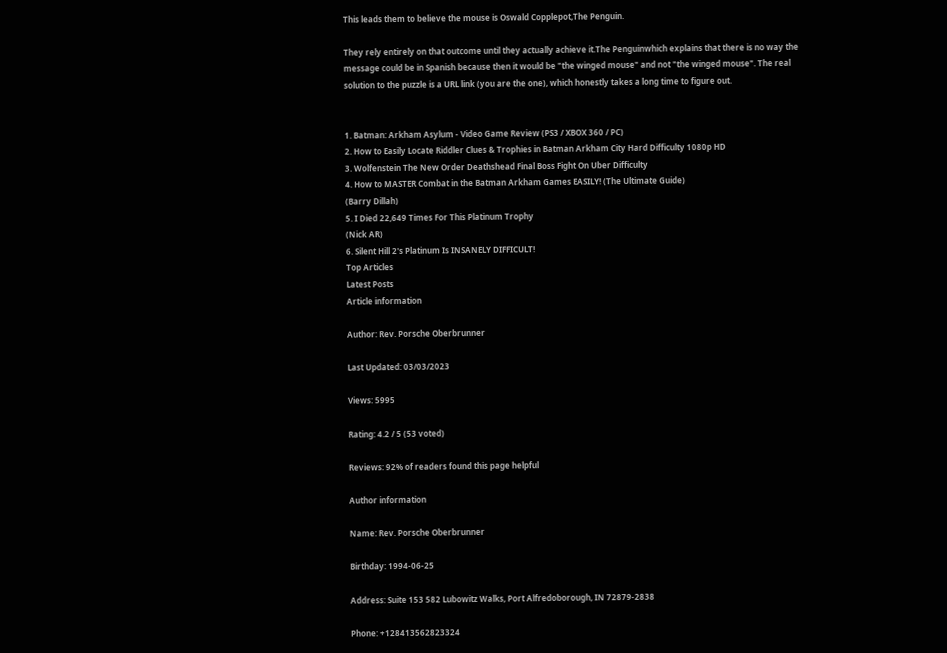This leads them to believe the mouse is Oswald Copplepot,The Penguin.

They rely entirely on that outcome until they actually achieve it.The Penguinwhich explains that there is no way the message could be in Spanish because then it would be "the winged mouse" and not "the winged mouse". The real solution to the puzzle is a URL link (you are the one), which honestly takes a long time to figure out.


1. Batman: Arkham Asylum - Video Game Review (PS3 / XBOX 360 / PC)
2. How to Easily Locate Riddler Clues & Trophies in Batman Arkham City Hard Difficulty 1080p HD
3. Wolfenstein The New Order Deathshead Final Boss Fight On Uber Difficulty
4. How to MASTER Combat in the Batman Arkham Games EASILY! (The Ultimate Guide)
(Barry Dillah)
5. I Died 22,649 Times For This Platinum Trophy
(Nick AR)
6. Silent Hill 2's Platinum Is INSANELY DIFFICULT!
Top Articles
Latest Posts
Article information

Author: Rev. Porsche Oberbrunner

Last Updated: 03/03/2023

Views: 5995

Rating: 4.2 / 5 (53 voted)

Reviews: 92% of readers found this page helpful

Author information

Name: Rev. Porsche Oberbrunner

Birthday: 1994-06-25

Address: Suite 153 582 Lubowitz Walks, Port Alfredoborough, IN 72879-2838

Phone: +128413562823324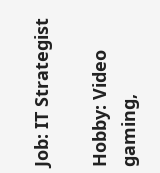Job: IT Strategist

Hobby: Video gaming,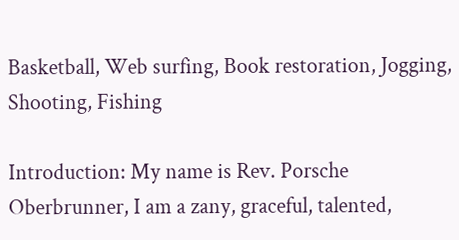Basketball, Web surfing, Book restoration, Jogging, Shooting, Fishing

Introduction: My name is Rev. Porsche Oberbrunner, I am a zany, graceful, talented,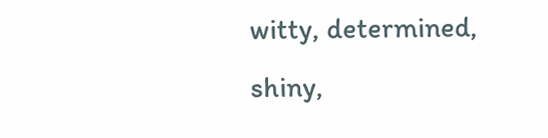witty, determined, shiny,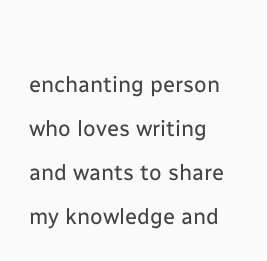enchanting person who loves writing and wants to share my knowledge and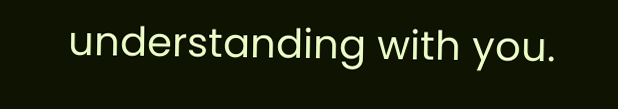understanding with you.